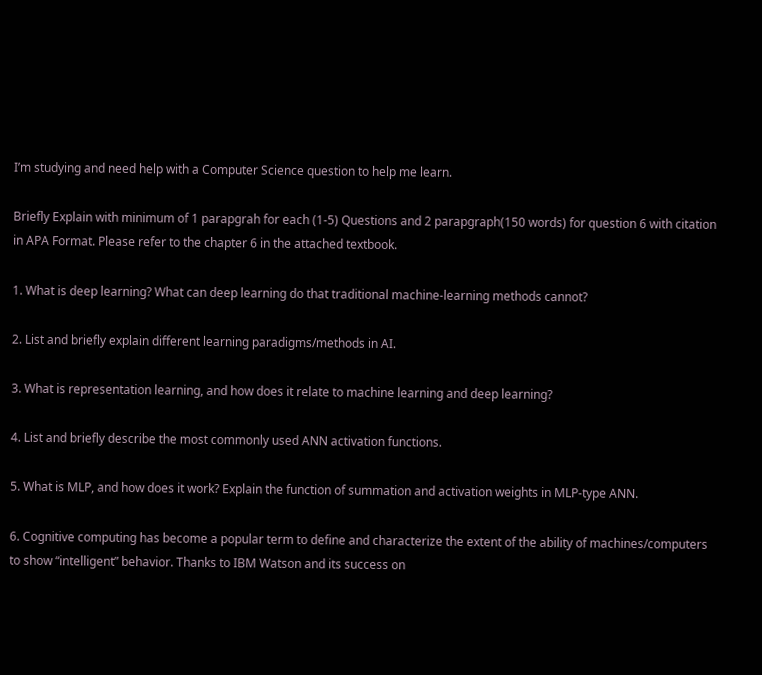I’m studying and need help with a Computer Science question to help me learn.

Briefly Explain with minimum of 1 parapgrah for each (1-5) Questions and 2 parapgraph(150 words) for question 6 with citation in APA Format. Please refer to the chapter 6 in the attached textbook.

1. What is deep learning? What can deep learning do that traditional machine-learning methods cannot?

2. List and briefly explain different learning paradigms/methods in AI.

3. What is representation learning, and how does it relate to machine learning and deep learning?

4. List and briefly describe the most commonly used ANN activation functions.

5. What is MLP, and how does it work? Explain the function of summation and activation weights in MLP-type ANN.

6. Cognitive computing has become a popular term to define and characterize the extent of the ability of machines/computers to show “intelligent” behavior. Thanks to IBM Watson and its success on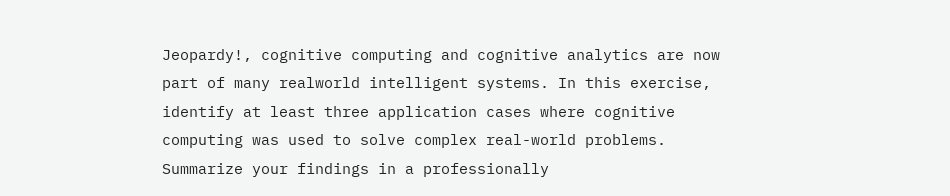Jeopardy!, cognitive computing and cognitive analytics are now part of many realworld intelligent systems. In this exercise, identify at least three application cases where cognitive computing was used to solve complex real-world problems. Summarize your findings in a professionally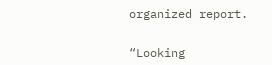organized report.


“Looking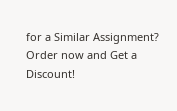for a Similar Assignment? Order now and Get a Discount!